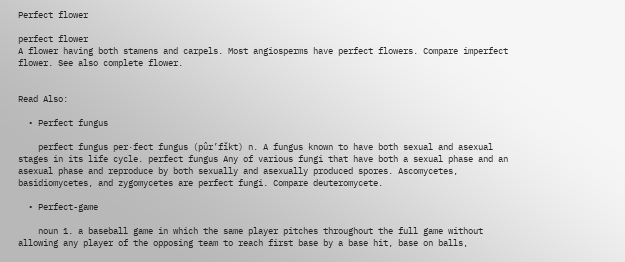Perfect flower

perfect flower
A flower having both stamens and carpels. Most angiosperms have perfect flowers. Compare imperfect flower. See also complete flower.


Read Also:

  • Perfect fungus

    perfect fungus per·fect fungus (pûr’fĭkt) n. A fungus known to have both sexual and asexual stages in its life cycle. perfect fungus Any of various fungi that have both a sexual phase and an asexual phase and reproduce by both sexually and asexually produced spores. Ascomycetes, basidiomycetes, and zygomycetes are perfect fungi. Compare deuteromycete.

  • Perfect-game

    noun 1. a baseball game in which the same player pitches throughout the full game without allowing any player of the opposing team to reach first base by a base hit, base on balls,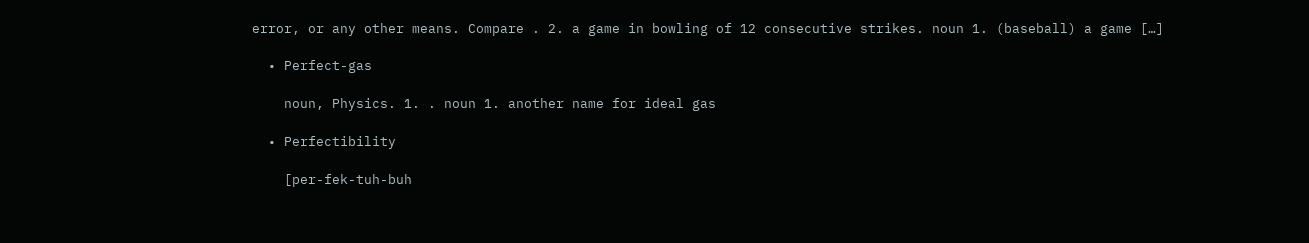error, or any other means. Compare . 2. a game in bowling of 12 consecutive strikes. noun 1. (baseball) a game […]

  • Perfect-gas

    noun, Physics. 1. . noun 1. another name for ideal gas

  • Perfectibility

    [per-fek-tuh-buh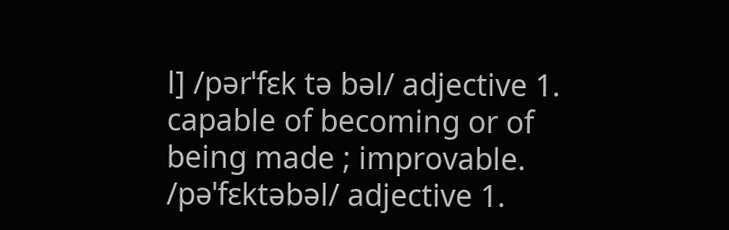l] /pərˈfɛk tə bəl/ adjective 1. capable of becoming or of being made ; improvable. /pəˈfɛktəbəl/ adjective 1.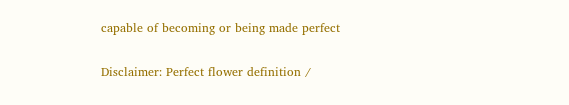capable of becoming or being made perfect

Disclaimer: Perfect flower definition /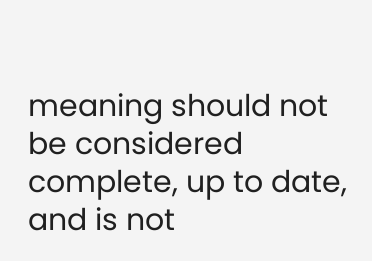meaning should not be considered complete, up to date, and is not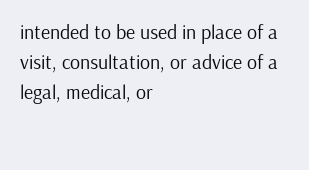intended to be used in place of a visit, consultation, or advice of a legal, medical, or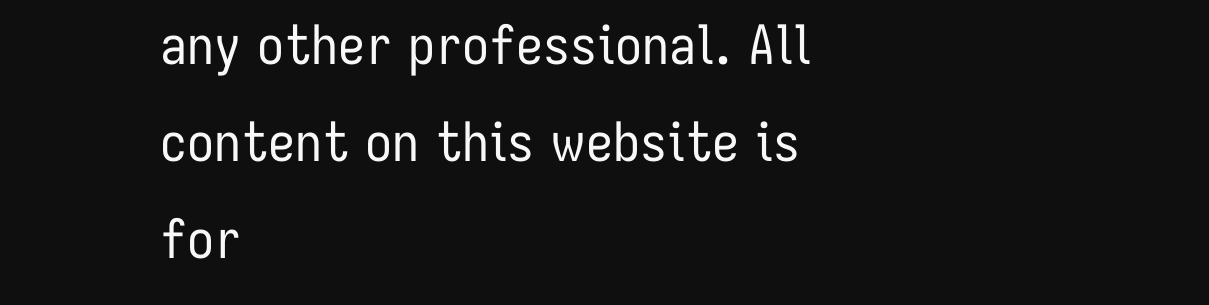any other professional. All content on this website is for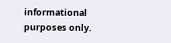informational purposes only.